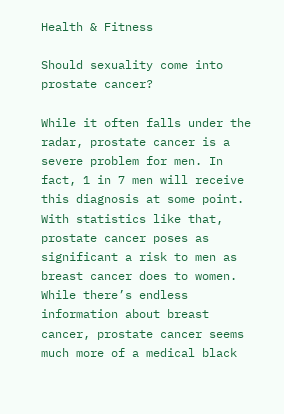Health & Fitness

Should sexuality come into prostate cancer?

While it often falls under the radar, prostate cancer is a severe problem for men. In fact, 1 in 7 men will receive this diagnosis at some point. With statistics like that, prostate cancer poses as significant a risk to men as breast cancer does to women. While there’s endless information about breast cancer, prostate cancer seems much more of a medical black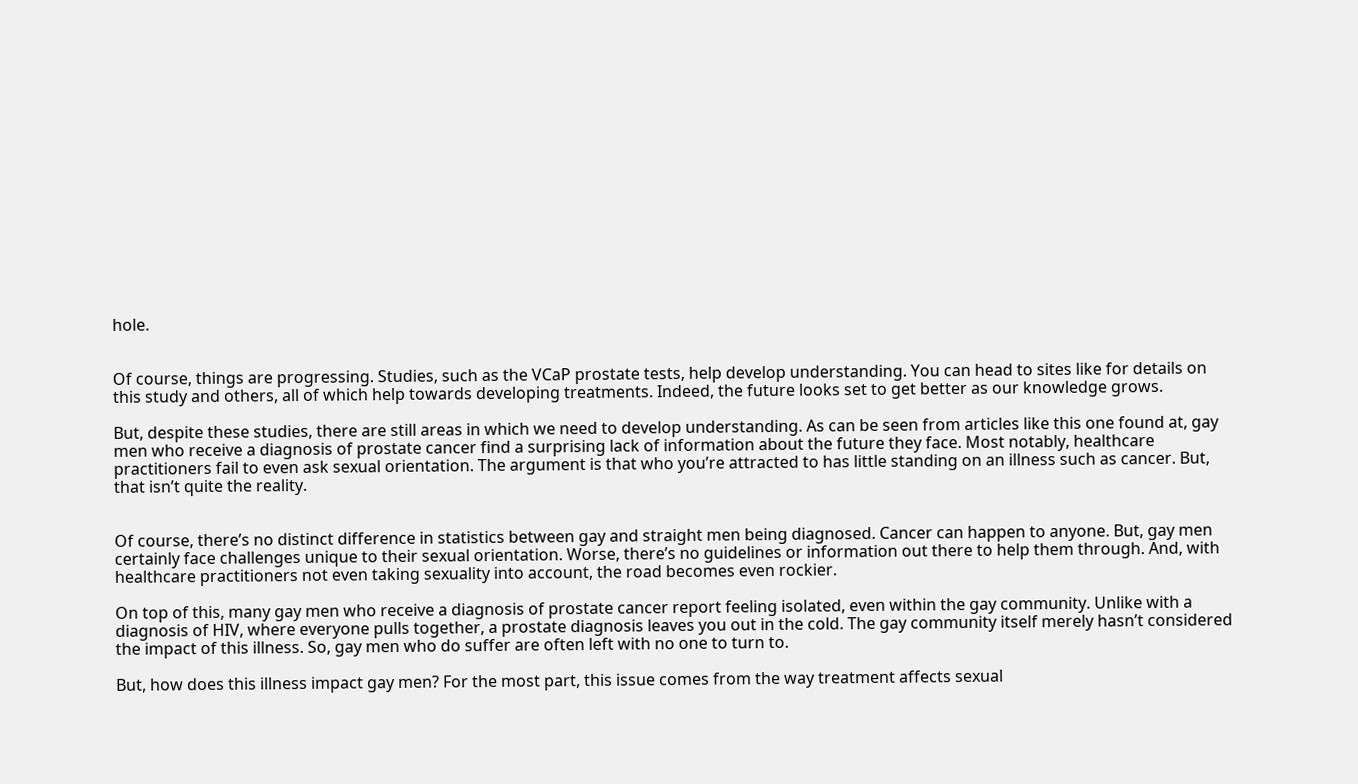hole.


Of course, things are progressing. Studies, such as the VCaP prostate tests, help develop understanding. You can head to sites like for details on this study and others, all of which help towards developing treatments. Indeed, the future looks set to get better as our knowledge grows.

But, despite these studies, there are still areas in which we need to develop understanding. As can be seen from articles like this one found at, gay men who receive a diagnosis of prostate cancer find a surprising lack of information about the future they face. Most notably, healthcare practitioners fail to even ask sexual orientation. The argument is that who you’re attracted to has little standing on an illness such as cancer. But, that isn’t quite the reality.


Of course, there’s no distinct difference in statistics between gay and straight men being diagnosed. Cancer can happen to anyone. But, gay men certainly face challenges unique to their sexual orientation. Worse, there’s no guidelines or information out there to help them through. And, with healthcare practitioners not even taking sexuality into account, the road becomes even rockier.

On top of this, many gay men who receive a diagnosis of prostate cancer report feeling isolated, even within the gay community. Unlike with a diagnosis of HIV, where everyone pulls together, a prostate diagnosis leaves you out in the cold. The gay community itself merely hasn’t considered the impact of this illness. So, gay men who do suffer are often left with no one to turn to.

But, how does this illness impact gay men? For the most part, this issue comes from the way treatment affects sexual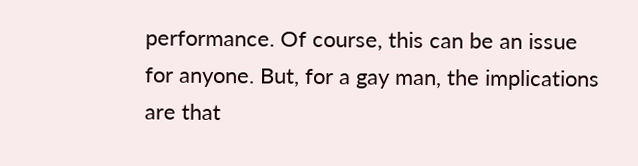performance. Of course, this can be an issue for anyone. But, for a gay man, the implications are that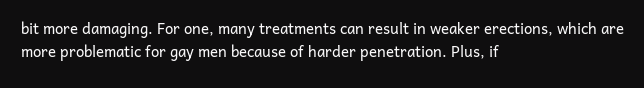bit more damaging. For one, many treatments can result in weaker erections, which are more problematic for gay men because of harder penetration. Plus, if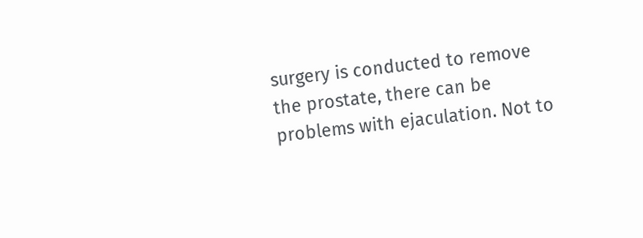surgery is conducted to remove the prostate, there can be problems with ejaculation. Not to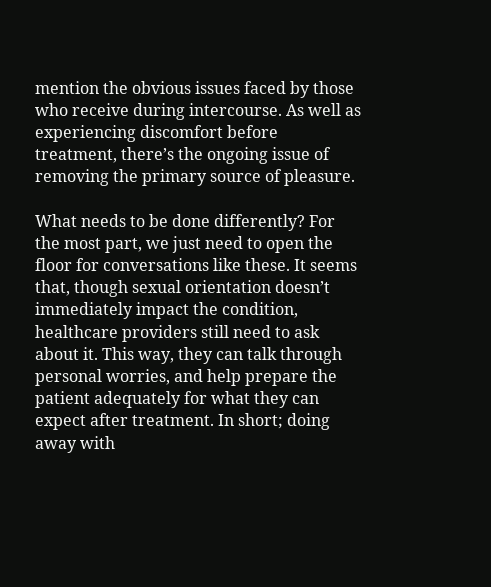mention the obvious issues faced by those who receive during intercourse. As well as experiencing discomfort before treatment, there’s the ongoing issue of removing the primary source of pleasure.

What needs to be done differently? For the most part, we just need to open the floor for conversations like these. It seems that, though sexual orientation doesn’t immediately impact the condition, healthcare providers still need to ask about it. This way, they can talk through personal worries, and help prepare the patient adequately for what they can expect after treatment. In short; doing away with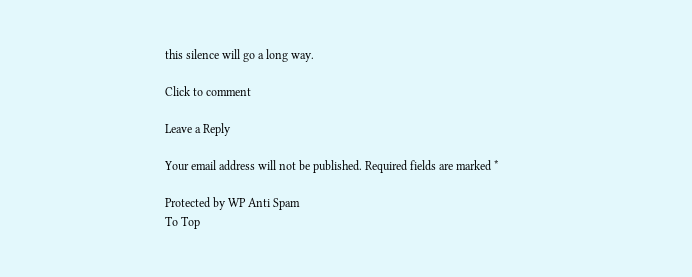this silence will go a long way.

Click to comment

Leave a Reply

Your email address will not be published. Required fields are marked *

Protected by WP Anti Spam
To Top